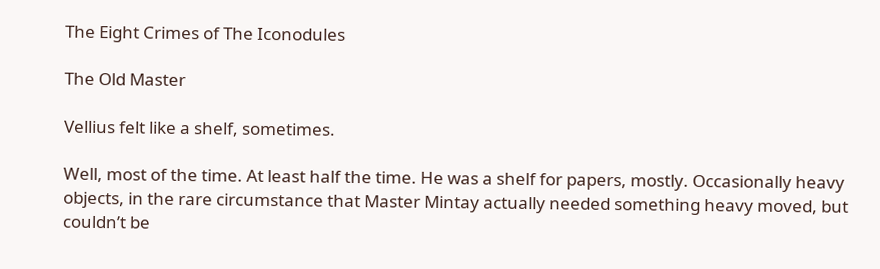The Eight Crimes of The Iconodules

The Old Master

Vellius felt like a shelf, sometimes.

Well, most of the time. At least half the time. He was a shelf for papers, mostly. Occasionally heavy objects, in the rare circumstance that Master Mintay actually needed something heavy moved, but couldn’t be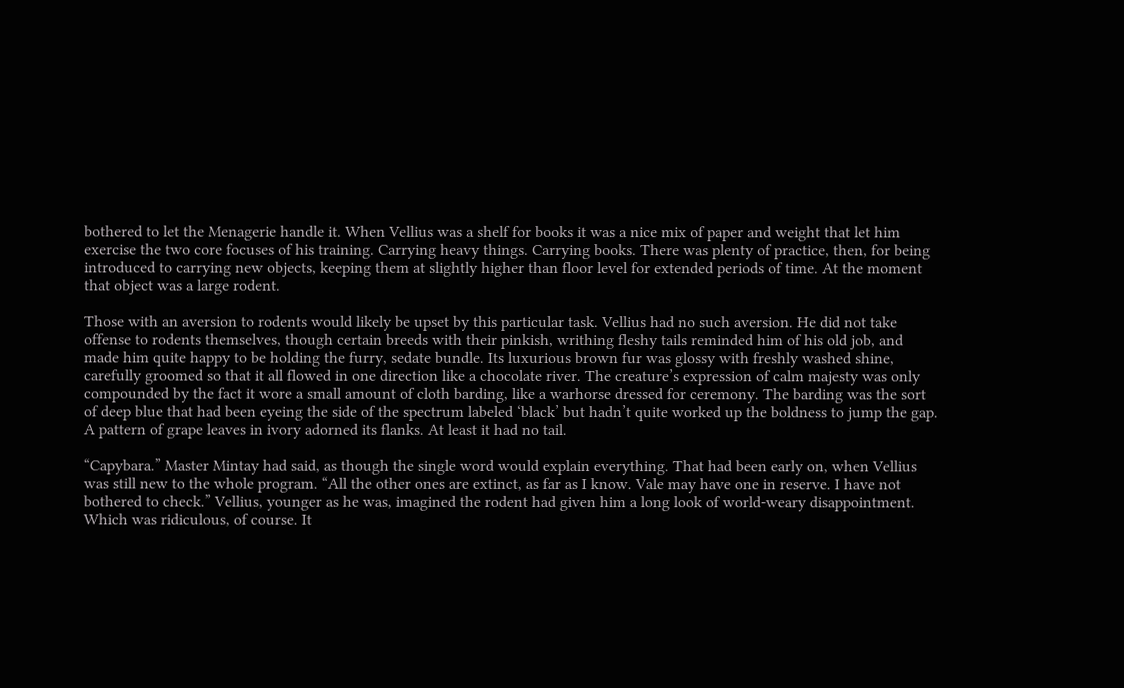bothered to let the Menagerie handle it. When Vellius was a shelf for books it was a nice mix of paper and weight that let him exercise the two core focuses of his training. Carrying heavy things. Carrying books. There was plenty of practice, then, for being introduced to carrying new objects, keeping them at slightly higher than floor level for extended periods of time. At the moment that object was a large rodent.

Those with an aversion to rodents would likely be upset by this particular task. Vellius had no such aversion. He did not take offense to rodents themselves, though certain breeds with their pinkish, writhing fleshy tails reminded him of his old job, and made him quite happy to be holding the furry, sedate bundle. Its luxurious brown fur was glossy with freshly washed shine, carefully groomed so that it all flowed in one direction like a chocolate river. The creature’s expression of calm majesty was only compounded by the fact it wore a small amount of cloth barding, like a warhorse dressed for ceremony. The barding was the sort of deep blue that had been eyeing the side of the spectrum labeled ‘black’ but hadn’t quite worked up the boldness to jump the gap. A pattern of grape leaves in ivory adorned its flanks. At least it had no tail.

“Capybara.” Master Mintay had said, as though the single word would explain everything. That had been early on, when Vellius was still new to the whole program. “All the other ones are extinct, as far as I know. Vale may have one in reserve. I have not bothered to check.” Vellius, younger as he was, imagined the rodent had given him a long look of world-weary disappointment. Which was ridiculous, of course. It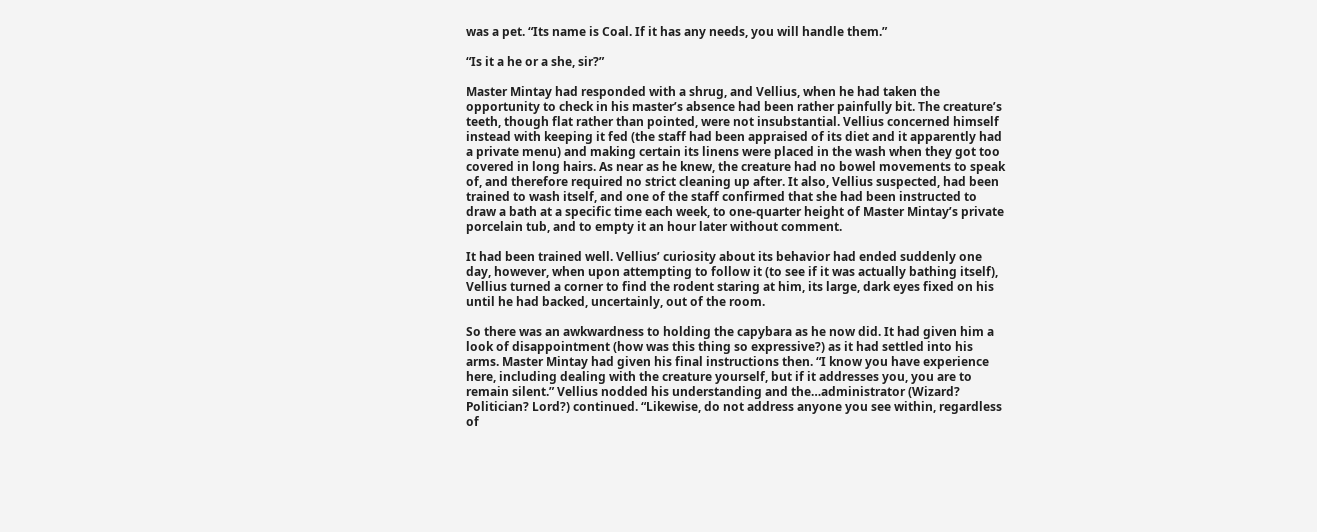was a pet. “Its name is Coal. If it has any needs, you will handle them.”

“Is it a he or a she, sir?”

Master Mintay had responded with a shrug, and Vellius, when he had taken the opportunity to check in his master’s absence had been rather painfully bit. The creature’s teeth, though flat rather than pointed, were not insubstantial. Vellius concerned himself instead with keeping it fed (the staff had been appraised of its diet and it apparently had a private menu) and making certain its linens were placed in the wash when they got too covered in long hairs. As near as he knew, the creature had no bowel movements to speak of, and therefore required no strict cleaning up after. It also, Vellius suspected, had been trained to wash itself, and one of the staff confirmed that she had been instructed to draw a bath at a specific time each week, to one-quarter height of Master Mintay’s private porcelain tub, and to empty it an hour later without comment.

It had been trained well. Vellius’ curiosity about its behavior had ended suddenly one day, however, when upon attempting to follow it (to see if it was actually bathing itself), Vellius turned a corner to find the rodent staring at him, its large, dark eyes fixed on his until he had backed, uncertainly, out of the room.

So there was an awkwardness to holding the capybara as he now did. It had given him a look of disappointment (how was this thing so expressive?) as it had settled into his arms. Master Mintay had given his final instructions then. “I know you have experience here, including dealing with the creature yourself, but if it addresses you, you are to remain silent.” Vellius nodded his understanding and the…administrator (Wizard? Politician? Lord?) continued. “Likewise, do not address anyone you see within, regardless of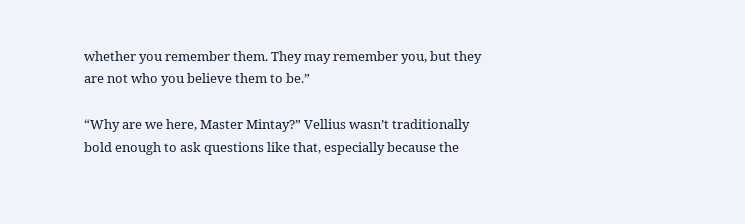whether you remember them. They may remember you, but they are not who you believe them to be.”

“Why are we here, Master Mintay?” Vellius wasn’t traditionally bold enough to ask questions like that, especially because the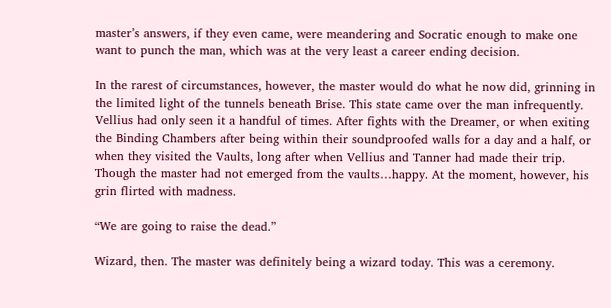master’s answers, if they even came, were meandering and Socratic enough to make one want to punch the man, which was at the very least a career ending decision.

In the rarest of circumstances, however, the master would do what he now did, grinning in the limited light of the tunnels beneath Brise. This state came over the man infrequently. Vellius had only seen it a handful of times. After fights with the Dreamer, or when exiting the Binding Chambers after being within their soundproofed walls for a day and a half, or when they visited the Vaults, long after when Vellius and Tanner had made their trip. Though the master had not emerged from the vaults…happy. At the moment, however, his grin flirted with madness.

“We are going to raise the dead.”

Wizard, then. The master was definitely being a wizard today. This was a ceremony.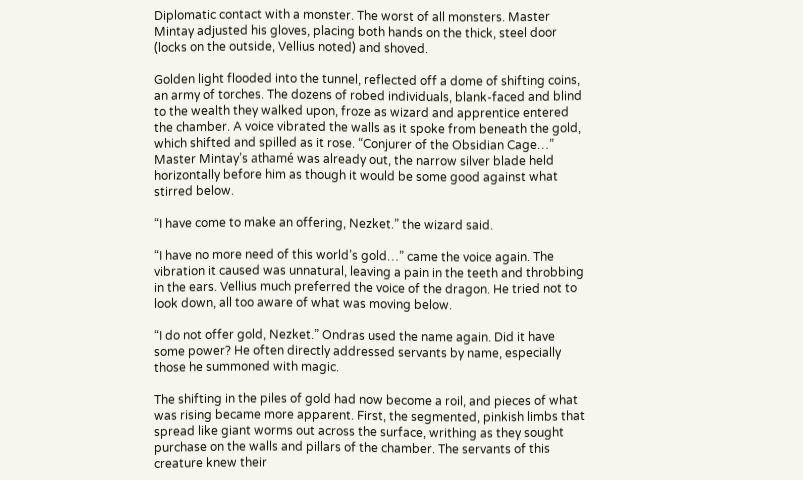Diplomatic contact with a monster. The worst of all monsters. Master Mintay adjusted his gloves, placing both hands on the thick, steel door (locks on the outside, Vellius noted) and shoved.

Golden light flooded into the tunnel, reflected off a dome of shifting coins, an army of torches. The dozens of robed individuals, blank-faced and blind to the wealth they walked upon, froze as wizard and apprentice entered the chamber. A voice vibrated the walls as it spoke from beneath the gold, which shifted and spilled as it rose. “Conjurer of the Obsidian Cage…” Master Mintay’s athamé was already out, the narrow silver blade held horizontally before him as though it would be some good against what stirred below.

“I have come to make an offering, Nezket.” the wizard said.

“I have no more need of this world’s gold…” came the voice again. The vibration it caused was unnatural, leaving a pain in the teeth and throbbing in the ears. Vellius much preferred the voice of the dragon. He tried not to look down, all too aware of what was moving below.

“I do not offer gold, Nezket.” Ondras used the name again. Did it have some power? He often directly addressed servants by name, especially those he summoned with magic.

The shifting in the piles of gold had now become a roil, and pieces of what was rising became more apparent. First, the segmented, pinkish limbs that spread like giant worms out across the surface, writhing as they sought purchase on the walls and pillars of the chamber. The servants of this creature knew their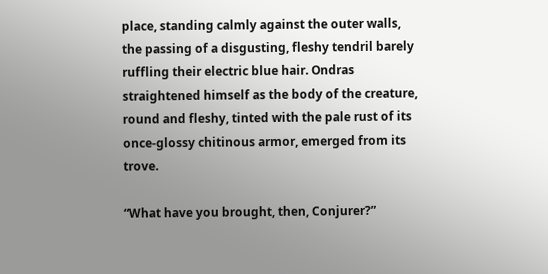place, standing calmly against the outer walls, the passing of a disgusting, fleshy tendril barely ruffling their electric blue hair. Ondras straightened himself as the body of the creature, round and fleshy, tinted with the pale rust of its once-glossy chitinous armor, emerged from its trove.

“What have you brought, then, Conjurer?”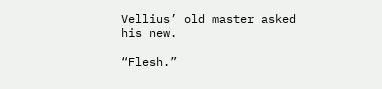Vellius’ old master asked his new.

“Flesh.”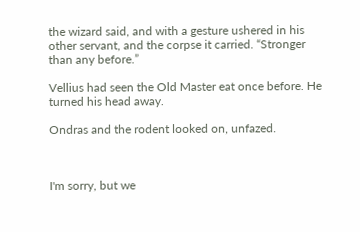the wizard said, and with a gesture ushered in his other servant, and the corpse it carried. “Stronger than any before.”

Vellius had seen the Old Master eat once before. He turned his head away.

Ondras and the rodent looked on, unfazed.



I'm sorry, but we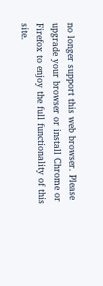no longer support this web browser. Please upgrade your browser or install Chrome or Firefox to enjoy the full functionality of this site.